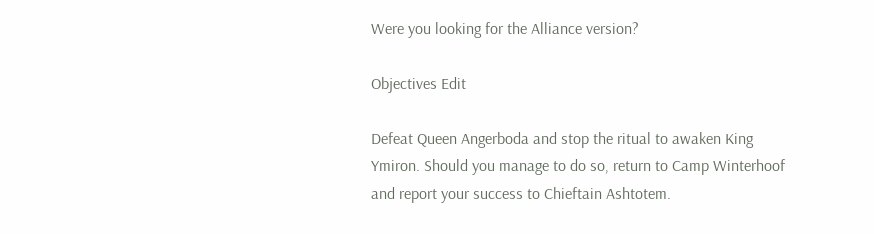Were you looking for the Alliance version?

Objectives Edit

Defeat Queen Angerboda and stop the ritual to awaken King Ymiron. Should you manage to do so, return to Camp Winterhoof and report your success to Chieftain Ashtotem.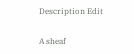Description Edit

A sheaf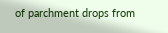of parchment drops from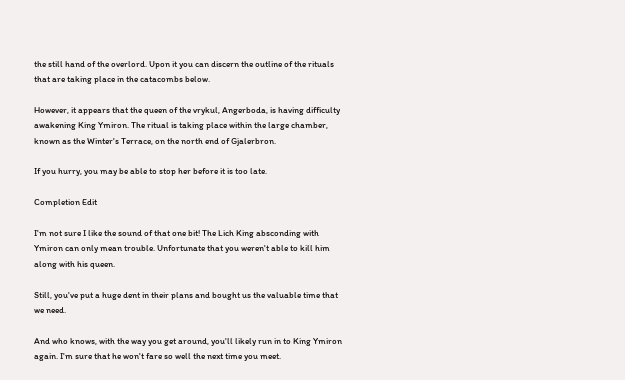the still hand of the overlord. Upon it you can discern the outline of the rituals that are taking place in the catacombs below.

However, it appears that the queen of the vrykul, Angerboda, is having difficulty awakening King Ymiron. The ritual is taking place within the large chamber, known as the Winter's Terrace, on the north end of Gjalerbron.

If you hurry, you may be able to stop her before it is too late.

Completion Edit

I'm not sure I like the sound of that one bit! The Lich King absconding with Ymiron can only mean trouble. Unfortunate that you weren't able to kill him along with his queen.

Still, you've put a huge dent in their plans and bought us the valuable time that we need.

And who knows, with the way you get around, you'll likely run in to King Ymiron again. I'm sure that he won't fare so well the next time you meet.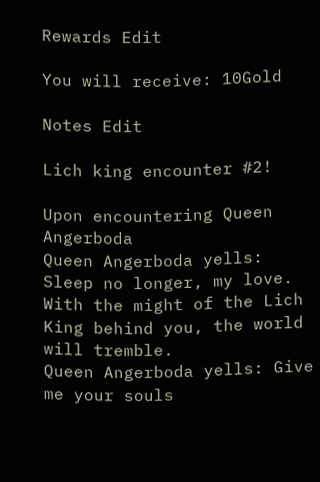Rewards Edit

You will receive: 10Gold

Notes Edit

Lich king encounter #2!

Upon encountering Queen Angerboda
Queen Angerboda yells: Sleep no longer, my love. With the might of the Lich King behind you, the world will tremble.
Queen Angerboda yells: Give me your souls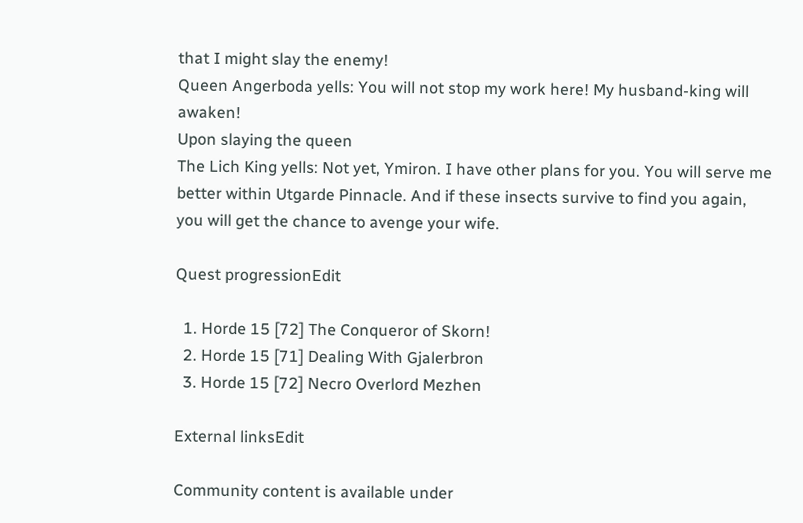that I might slay the enemy!
Queen Angerboda yells: You will not stop my work here! My husband-king will awaken!
Upon slaying the queen
The Lich King yells: Not yet, Ymiron. I have other plans for you. You will serve me better within Utgarde Pinnacle. And if these insects survive to find you again, you will get the chance to avenge your wife.

Quest progressionEdit

  1. Horde 15 [72] The Conqueror of Skorn!
  2. Horde 15 [71] Dealing With Gjalerbron
  3. Horde 15 [72] Necro Overlord Mezhen

External linksEdit

Community content is available under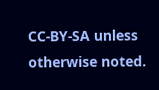CC-BY-SA unless otherwise noted.